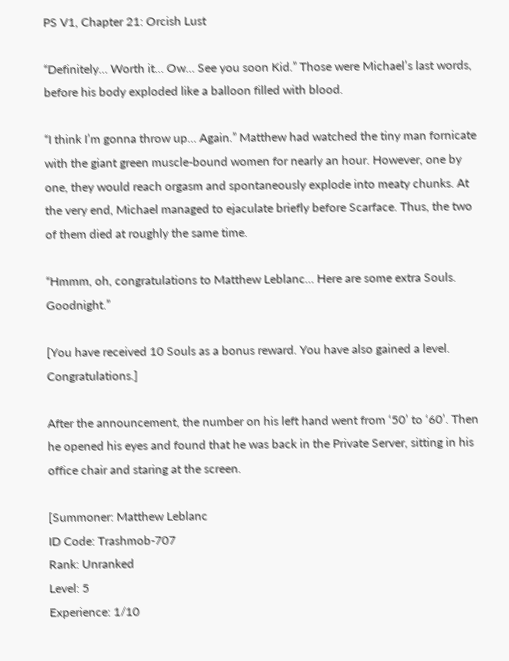PS V1, Chapter 21: Orcish Lust

“Definitely… Worth it… Ow… See you soon Kid.” Those were Michael’s last words, before his body exploded like a balloon filled with blood.

“I think I’m gonna throw up… Again.” Matthew had watched the tiny man fornicate with the giant green muscle-bound women for nearly an hour. However, one by one, they would reach orgasm and spontaneously explode into meaty chunks. At the very end, Michael managed to ejaculate briefly before Scarface. Thus, the two of them died at roughly the same time.

“Hmmm, oh, congratulations to Matthew Leblanc… Here are some extra Souls. Goodnight.”

[You have received 10 Souls as a bonus reward. You have also gained a level. Congratulations.]

After the announcement, the number on his left hand went from ‘50’ to ‘60’. Then he opened his eyes and found that he was back in the Private Server, sitting in his office chair and staring at the screen.

[Summoner: Matthew Leblanc
ID Code: Trashmob-707
Rank: Unranked
Level: 5
Experience: 1/10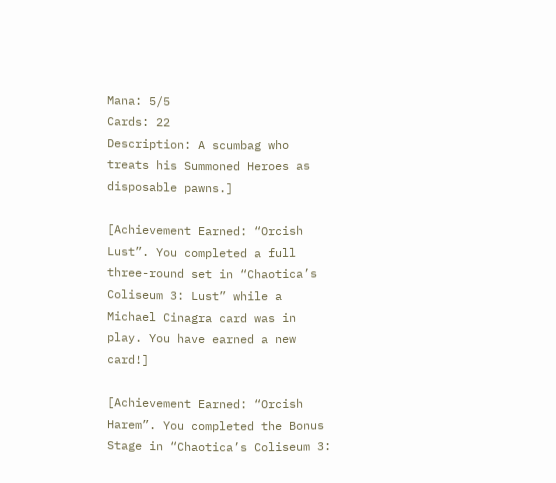Mana: 5/5
Cards: 22
Description: A scumbag who treats his Summoned Heroes as disposable pawns.]

[Achievement Earned: “Orcish Lust”. You completed a full three-round set in “Chaotica’s Coliseum 3: Lust” while a Michael Cinagra card was in play. You have earned a new card!]

[Achievement Earned: “Orcish Harem”. You completed the Bonus Stage in “Chaotica’s Coliseum 3: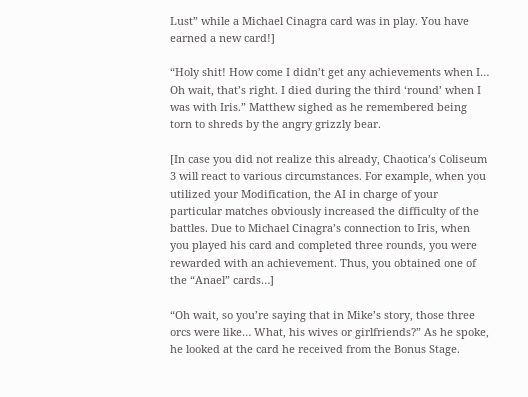Lust” while a Michael Cinagra card was in play. You have earned a new card!]

“Holy shit! How come I didn’t get any achievements when I… Oh wait, that’s right. I died during the third ‘round’ when I was with Iris.” Matthew sighed as he remembered being torn to shreds by the angry grizzly bear.

[In case you did not realize this already, Chaotica’s Coliseum 3 will react to various circumstances. For example, when you utilized your Modification, the AI in charge of your particular matches obviously increased the difficulty of the battles. Due to Michael Cinagra’s connection to Iris, when you played his card and completed three rounds, you were rewarded with an achievement. Thus, you obtained one of the “Anael” cards…]

“Oh wait, so you’re saying that in Mike’s story, those three orcs were like… What, his wives or girlfriends?” As he spoke, he looked at the card he received from the Bonus Stage.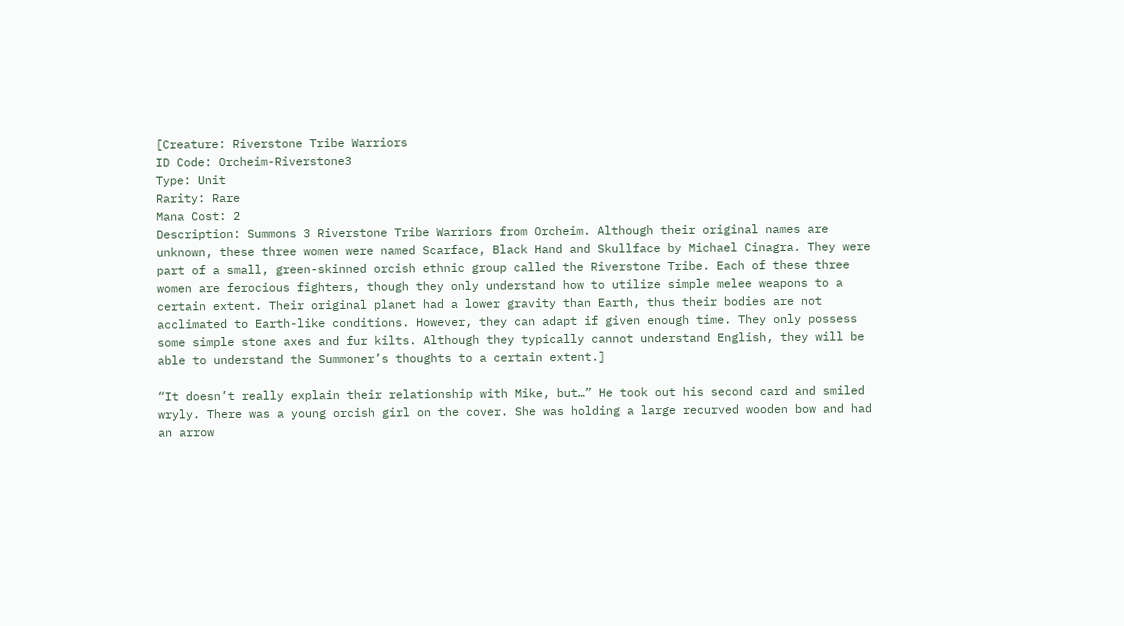[Creature: Riverstone Tribe Warriors
ID Code: Orcheim-Riverstone3
Type: Unit
Rarity: Rare
Mana Cost: 2
Description: Summons 3 Riverstone Tribe Warriors from Orcheim. Although their original names are unknown, these three women were named Scarface, Black Hand and Skullface by Michael Cinagra. They were part of a small, green-skinned orcish ethnic group called the Riverstone Tribe. Each of these three women are ferocious fighters, though they only understand how to utilize simple melee weapons to a certain extent. Their original planet had a lower gravity than Earth, thus their bodies are not acclimated to Earth-like conditions. However, they can adapt if given enough time. They only possess some simple stone axes and fur kilts. Although they typically cannot understand English, they will be able to understand the Summoner’s thoughts to a certain extent.]

“It doesn’t really explain their relationship with Mike, but…” He took out his second card and smiled wryly. There was a young orcish girl on the cover. She was holding a large recurved wooden bow and had an arrow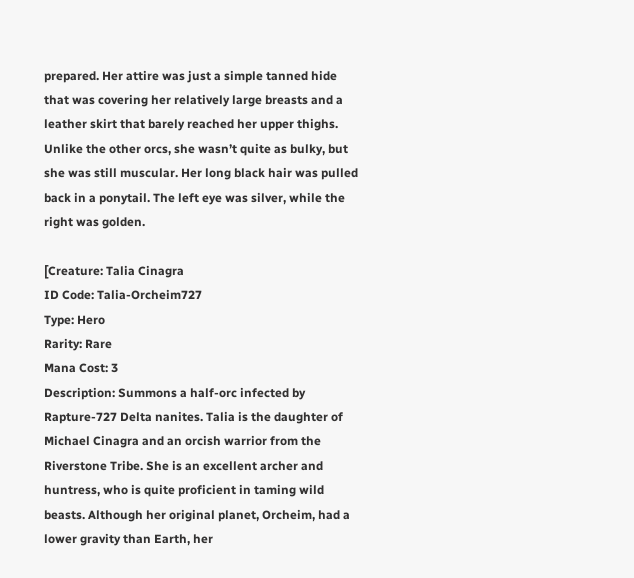prepared. Her attire was just a simple tanned hide that was covering her relatively large breasts and a leather skirt that barely reached her upper thighs. Unlike the other orcs, she wasn’t quite as bulky, but she was still muscular. Her long black hair was pulled back in a ponytail. The left eye was silver, while the right was golden.

[Creature: Talia Cinagra
ID Code: Talia-Orcheim727
Type: Hero
Rarity: Rare
Mana Cost: 3
Description: Summons a half-orc infected by Rapture-727 Delta nanites. Talia is the daughter of Michael Cinagra and an orcish warrior from the Riverstone Tribe. She is an excellent archer and huntress, who is quite proficient in taming wild beasts. Although her original planet, Orcheim, had a lower gravity than Earth, her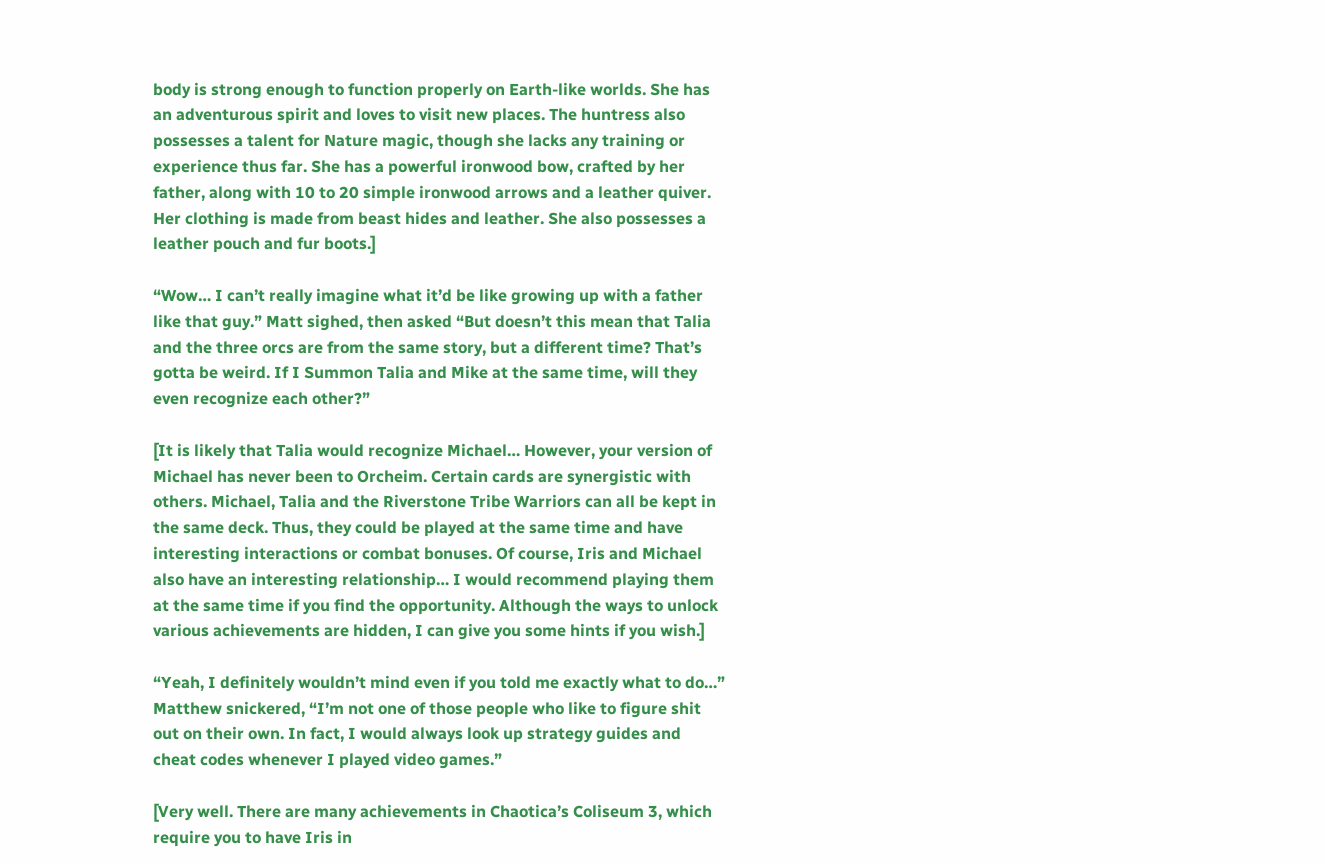body is strong enough to function properly on Earth-like worlds. She has an adventurous spirit and loves to visit new places. The huntress also possesses a talent for Nature magic, though she lacks any training or experience thus far. She has a powerful ironwood bow, crafted by her father, along with 10 to 20 simple ironwood arrows and a leather quiver. Her clothing is made from beast hides and leather. She also possesses a leather pouch and fur boots.]

“Wow… I can’t really imagine what it’d be like growing up with a father like that guy.” Matt sighed, then asked “But doesn’t this mean that Talia and the three orcs are from the same story, but a different time? That’s gotta be weird. If I Summon Talia and Mike at the same time, will they even recognize each other?”

[It is likely that Talia would recognize Michael… However, your version of Michael has never been to Orcheim. Certain cards are synergistic with others. Michael, Talia and the Riverstone Tribe Warriors can all be kept in the same deck. Thus, they could be played at the same time and have interesting interactions or combat bonuses. Of course, Iris and Michael also have an interesting relationship… I would recommend playing them at the same time if you find the opportunity. Although the ways to unlock various achievements are hidden, I can give you some hints if you wish.]

“Yeah, I definitely wouldn’t mind even if you told me exactly what to do…” Matthew snickered, “I’m not one of those people who like to figure shit out on their own. In fact, I would always look up strategy guides and cheat codes whenever I played video games.”

[Very well. There are many achievements in Chaotica’s Coliseum 3, which require you to have Iris in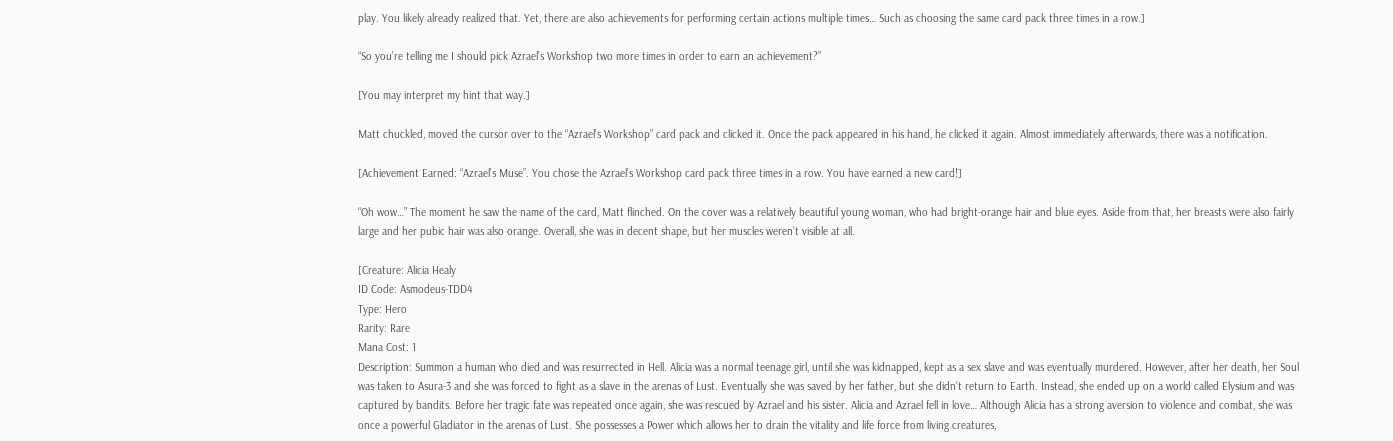play. You likely already realized that. Yet, there are also achievements for performing certain actions multiple times… Such as choosing the same card pack three times in a row.]

“So you’re telling me I should pick Azrael’s Workshop two more times in order to earn an achievement?”

[You may interpret my hint that way.]

Matt chuckled, moved the cursor over to the “Azrael’s Workshop” card pack and clicked it. Once the pack appeared in his hand, he clicked it again. Almost immediately afterwards, there was a notification.

[Achievement Earned: “Azrael’s Muse”. You chose the Azrael’s Workshop card pack three times in a row. You have earned a new card!]

“Oh wow…” The moment he saw the name of the card, Matt flinched. On the cover was a relatively beautiful young woman, who had bright-orange hair and blue eyes. Aside from that, her breasts were also fairly large and her pubic hair was also orange. Overall, she was in decent shape, but her muscles weren’t visible at all.

[Creature: Alicia Healy
ID Code: Asmodeus-TDD4
Type: Hero
Rarity: Rare
Mana Cost: 1
Description: Summon a human who died and was resurrected in Hell. Alicia was a normal teenage girl, until she was kidnapped, kept as a sex slave and was eventually murdered. However, after her death, her Soul was taken to Asura-3 and she was forced to fight as a slave in the arenas of Lust. Eventually she was saved by her father, but she didn’t return to Earth. Instead, she ended up on a world called Elysium and was captured by bandits. Before her tragic fate was repeated once again, she was rescued by Azrael and his sister. Alicia and Azrael fell in love… Although Alicia has a strong aversion to violence and combat, she was once a powerful Gladiator in the arenas of Lust. She possesses a Power which allows her to drain the vitality and life force from living creatures,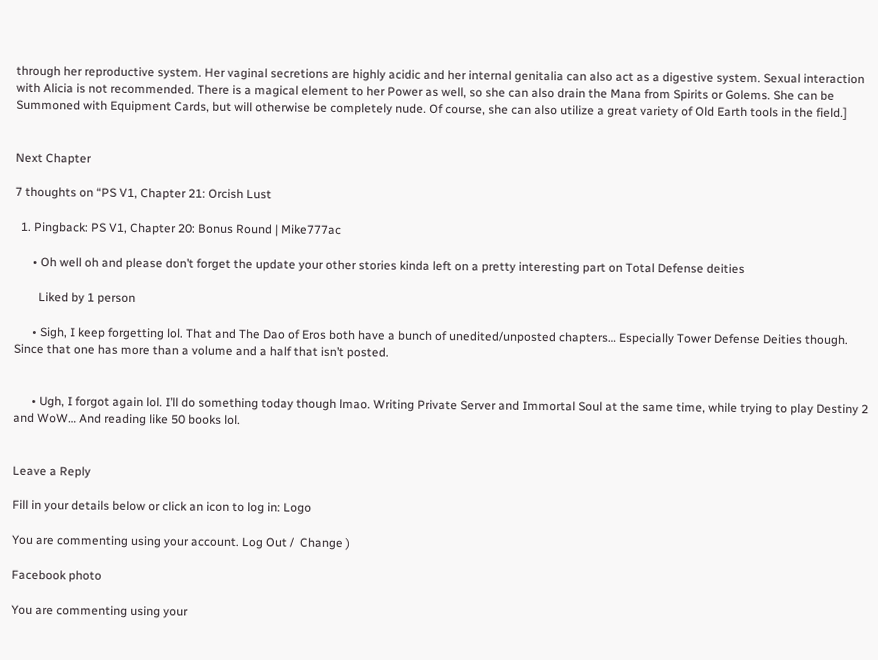through her reproductive system. Her vaginal secretions are highly acidic and her internal genitalia can also act as a digestive system. Sexual interaction with Alicia is not recommended. There is a magical element to her Power as well, so she can also drain the Mana from Spirits or Golems. She can be Summoned with Equipment Cards, but will otherwise be completely nude. Of course, she can also utilize a great variety of Old Earth tools in the field.]


Next Chapter

7 thoughts on “PS V1, Chapter 21: Orcish Lust

  1. Pingback: PS V1, Chapter 20: Bonus Round | Mike777ac

      • Oh well oh and please don’t forget the update your other stories kinda left on a pretty interesting part on Total Defense deities

        Liked by 1 person

      • Sigh, I keep forgetting lol. That and The Dao of Eros both have a bunch of unedited/unposted chapters… Especially Tower Defense Deities though. Since that one has more than a volume and a half that isn’t posted.


      • Ugh, I forgot again lol. I’ll do something today though lmao. Writing Private Server and Immortal Soul at the same time, while trying to play Destiny 2 and WoW… And reading like 50 books lol.


Leave a Reply

Fill in your details below or click an icon to log in: Logo

You are commenting using your account. Log Out /  Change )

Facebook photo

You are commenting using your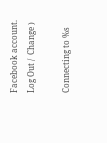Facebook account. Log Out /  Change )

Connecting to %s